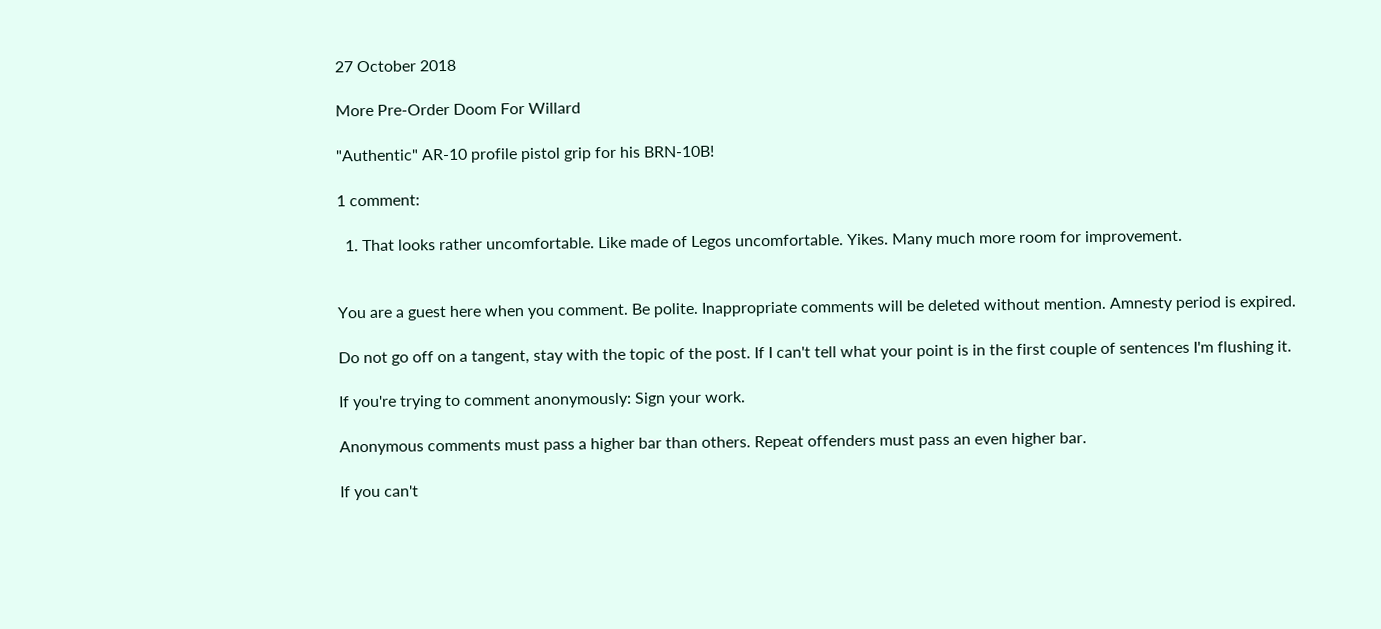27 October 2018

More Pre-Order Doom For Willard

"Authentic" AR-10 profile pistol grip for his BRN-10B!

1 comment:

  1. That looks rather uncomfortable. Like made of Legos uncomfortable. Yikes. Many much more room for improvement.


You are a guest here when you comment. Be polite. Inappropriate comments will be deleted without mention. Amnesty period is expired.

Do not go off on a tangent, stay with the topic of the post. If I can't tell what your point is in the first couple of sentences I'm flushing it.

If you're trying to comment anonymously: Sign your work.

Anonymous comments must pass a higher bar than others. Repeat offenders must pass an even higher bar.

If you can't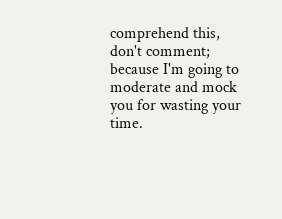comprehend this, don't comment; because I'm going to moderate and mock you for wasting your time.